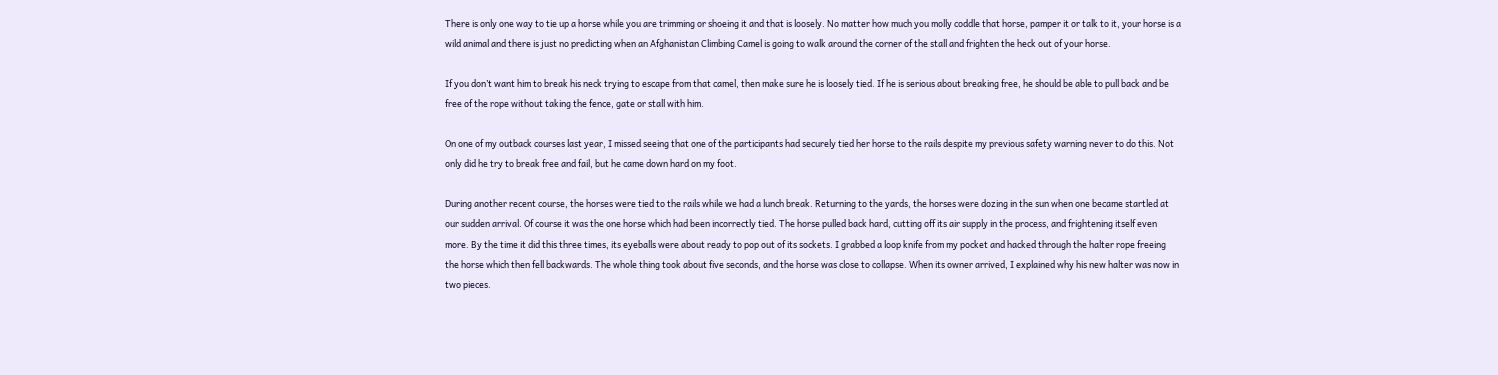There is only one way to tie up a horse while you are trimming or shoeing it and that is loosely. No matter how much you molly coddle that horse, pamper it or talk to it, your horse is a wild animal and there is just no predicting when an Afghanistan Climbing Camel is going to walk around the corner of the stall and frighten the heck out of your horse.

If you don’t want him to break his neck trying to escape from that camel, then make sure he is loosely tied. If he is serious about breaking free, he should be able to pull back and be free of the rope without taking the fence, gate or stall with him.

On one of my outback courses last year, I missed seeing that one of the participants had securely tied her horse to the rails despite my previous safety warning never to do this. Not only did he try to break free and fail, but he came down hard on my foot.

During another recent course, the horses were tied to the rails while we had a lunch break. Returning to the yards, the horses were dozing in the sun when one became startled at our sudden arrival. Of course it was the one horse which had been incorrectly tied. The horse pulled back hard, cutting off its air supply in the process, and frightening itself even more. By the time it did this three times, its eyeballs were about ready to pop out of its sockets. I grabbed a loop knife from my pocket and hacked through the halter rope freeing the horse which then fell backwards. The whole thing took about five seconds, and the horse was close to collapse. When its owner arrived, I explained why his new halter was now in two pieces.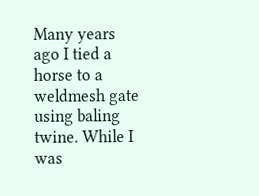Many years ago I tied a horse to a weldmesh gate using baling twine. While I was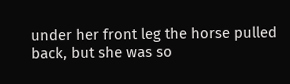under her front leg the horse pulled back, but she was so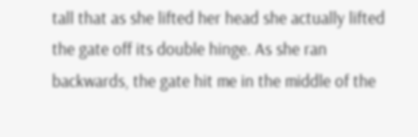tall that as she lifted her head she actually lifted the gate off its double hinge. As she ran backwards, the gate hit me in the middle of the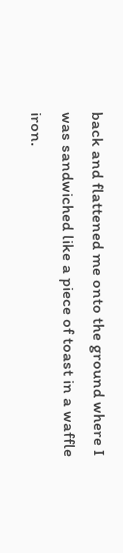back and flattened me onto the ground where I was sandwiched like a piece of toast in a waffle iron.